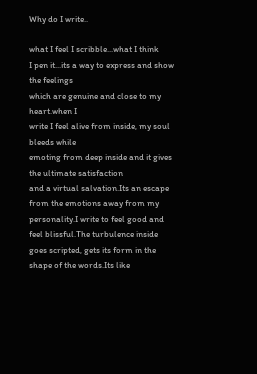Why do I write..

what I feel I scribble...what I think
I pen it...its a way to express and show the feelings
which are genuine and close to my heart.when I
write I feel alive from inside, my soul bleeds while
emoting from deep inside and it gives the ultimate satisfaction
and a virtual salvation.Its an escape from the emotions away from my personality.I write to feel good and feel blissful.The turbulence inside goes scripted, gets its form in the shape of the words.Its like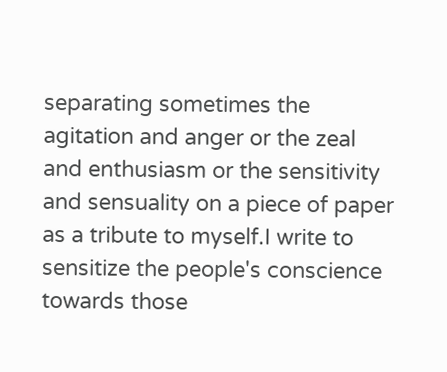separating sometimes the agitation and anger or the zeal and enthusiasm or the sensitivity and sensuality on a piece of paper as a tribute to myself.I write to sensitize the people's conscience towards those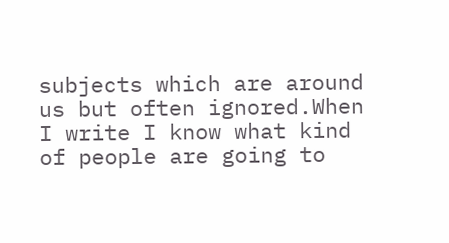subjects which are around us but often ignored.When I write I know what kind of people are going to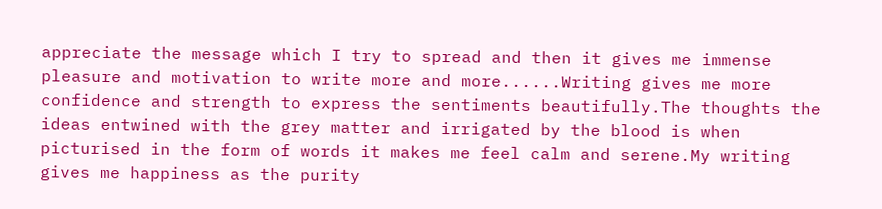appreciate the message which I try to spread and then it gives me immense pleasure and motivation to write more and more......Writing gives me more confidence and strength to express the sentiments beautifully.The thoughts the ideas entwined with the grey matter and irrigated by the blood is when picturised in the form of words it makes me feel calm and serene.My writing gives me happiness as the purity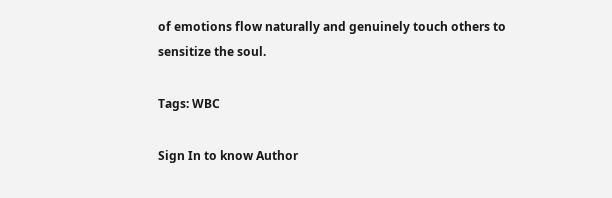of emotions flow naturally and genuinely touch others to sensitize the soul.

Tags: WBC

Sign In to know Author